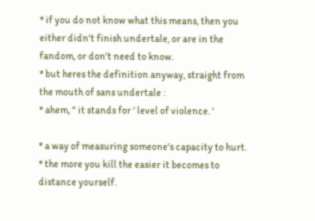* if you do not know what this means, then you either didn't finish undertale, or are in the fandom, or don't need to know.
* but heres the definition anyway, straight from the mouth of sans undertale :
* ahem, " it stands for ' level of violence. '

* a way of measuring someone's capacity to hurt.
* the more you kill the easier it becomes to distance yourself.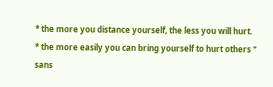* the more you distance yourself, the less you will hurt.
* the more easily you can bring yourself to hurt others "
sans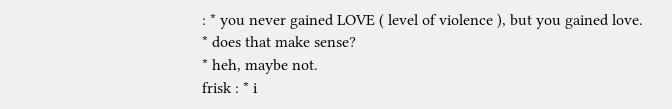: * you never gained LOVE ( level of violence ), but you gained love.
* does that make sense?
* heh, maybe not.
frisk : * i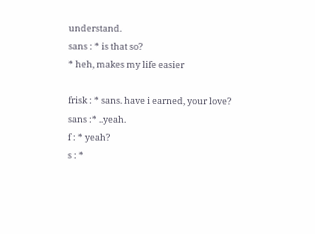understand.
sans : * is that so?
* heh, makes my life easier

frisk : * sans. have i earned, your love?
sans :* ..yeah.
f : * yeah?
s : *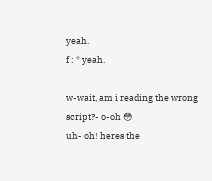yeah.
f : * yeah.

w-wait, am i reading the wrong script?- o-oh 😳
uh- oh! heres the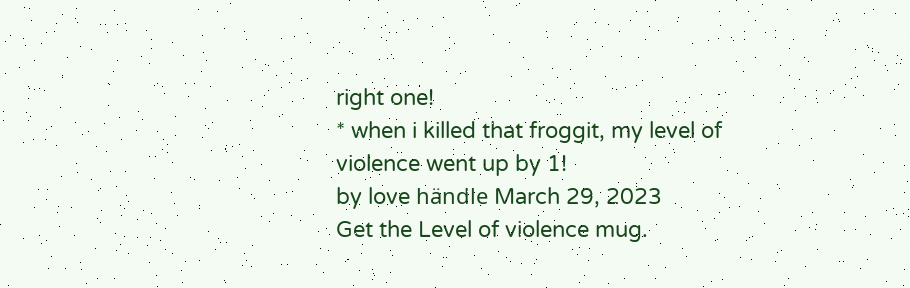right one!
* when i killed that froggit, my level of violence went up by 1!
by love händle March 29, 2023
Get the Level of violence mug.